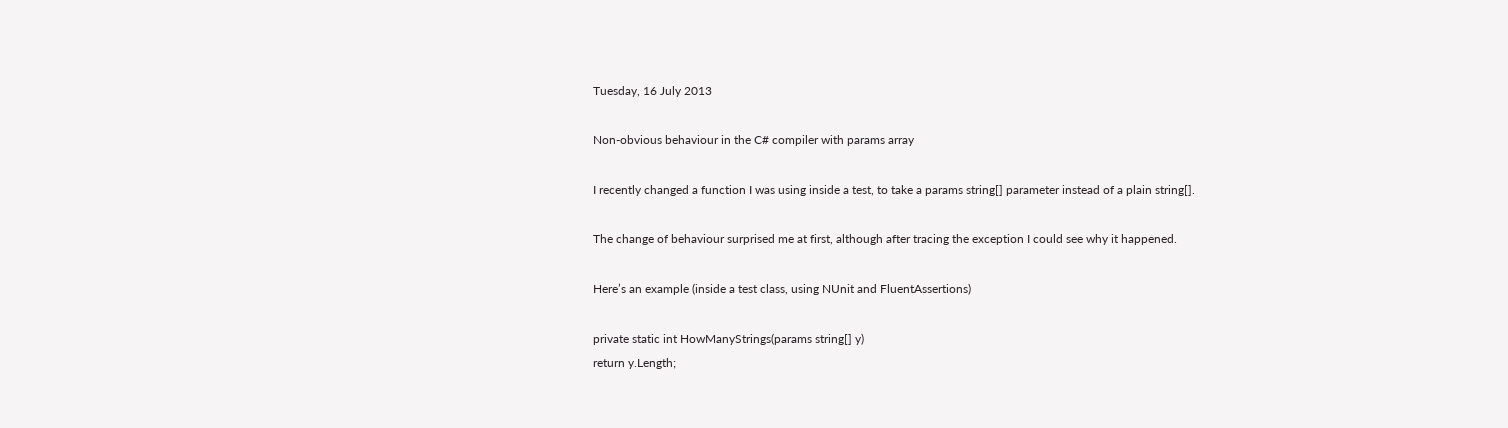Tuesday, 16 July 2013

Non-obvious behaviour in the C# compiler with params array

I recently changed a function I was using inside a test, to take a params string[] parameter instead of a plain string[].

The change of behaviour surprised me at first, although after tracing the exception I could see why it happened.

Here’s an example (inside a test class, using NUnit and FluentAssertions)

private static int HowManyStrings(params string[] y)
return y.Length;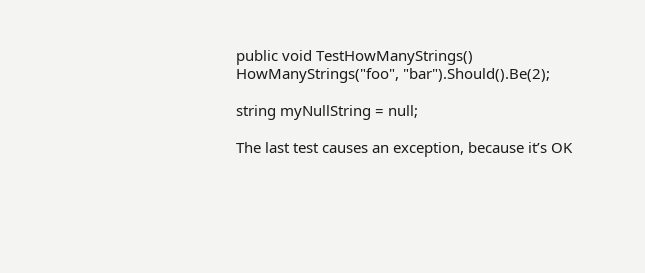public void TestHowManyStrings()
HowManyStrings("foo", "bar").Should().Be(2);

string myNullString = null;

The last test causes an exception, because it’s OK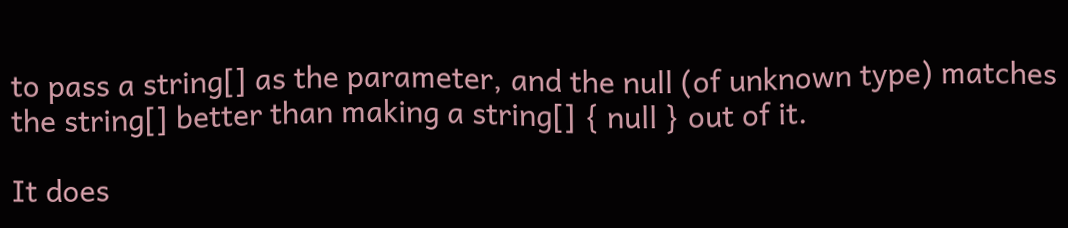to pass a string[] as the parameter, and the null (of unknown type) matches the string[] better than making a string[] { null } out of it.

It does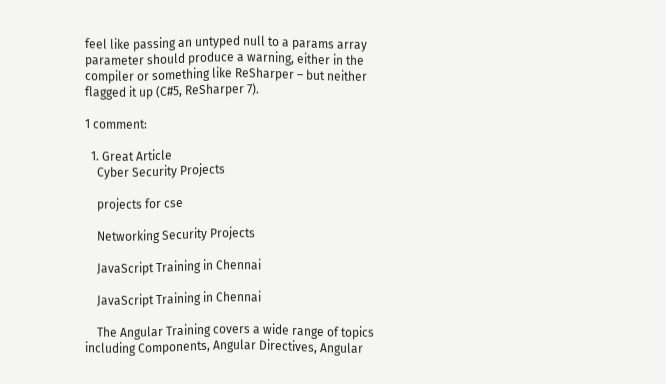feel like passing an untyped null to a params array parameter should produce a warning, either in the compiler or something like ReSharper – but neither flagged it up (C#5, ReSharper 7).

1 comment:

  1. Great Article
    Cyber Security Projects

    projects for cse

    Networking Security Projects

    JavaScript Training in Chennai

    JavaScript Training in Chennai

    The Angular Training covers a wide range of topics including Components, Angular Directives, Angular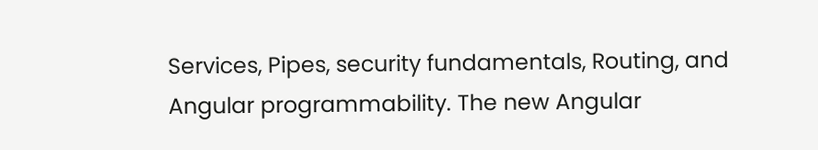Services, Pipes, security fundamentals, Routing, and Angular programmability. The new Angular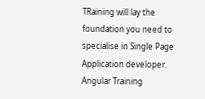TRaining will lay the foundation you need to specialise in Single Page Application developer. Angular Training